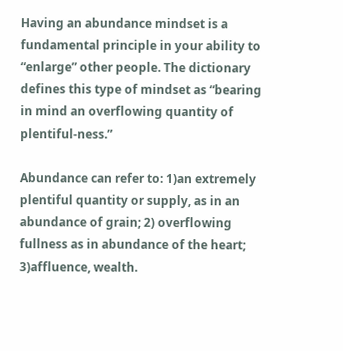Having an abundance mindset is a fundamental principle in your ability to “enlarge” other people. The dictionary defines this type of mindset as “bearing in mind an overflowing quantity of plentiful-ness.”

Abundance can refer to: 1)an extremely plentiful quantity or supply, as in an abundance of grain; 2) overflowing fullness as in abundance of the heart; 3)affluence, wealth.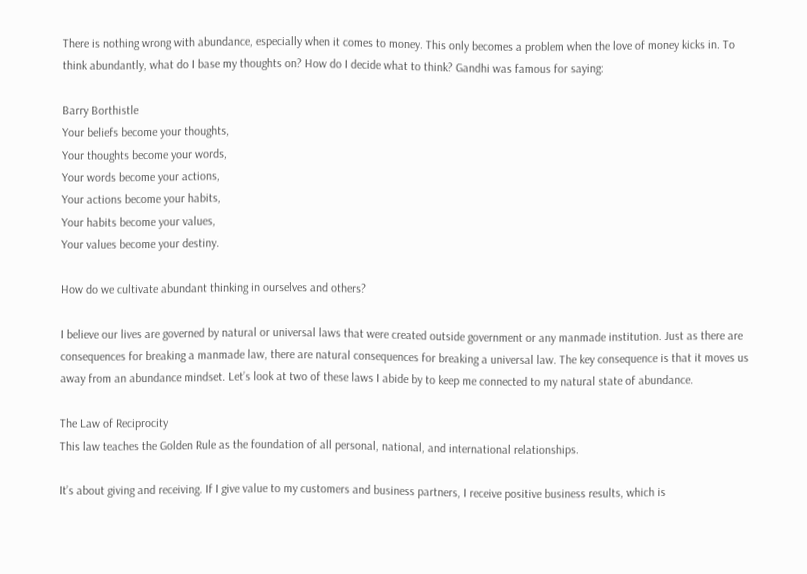There is nothing wrong with abundance, especially when it comes to money. This only becomes a problem when the love of money kicks in. To think abundantly, what do I base my thoughts on? How do I decide what to think? Gandhi was famous for saying:

Barry Borthistle
Your beliefs become your thoughts,
Your thoughts become your words,
Your words become your actions,
Your actions become your habits,
Your habits become your values,
Your values become your destiny.

How do we cultivate abundant thinking in ourselves and others?

I believe our lives are governed by natural or universal laws that were created outside government or any manmade institution. Just as there are consequences for breaking a manmade law, there are natural consequences for breaking a universal law. The key consequence is that it moves us away from an abundance mindset. Let’s look at two of these laws I abide by to keep me connected to my natural state of abundance.

The Law of Reciprocity
This law teaches the Golden Rule as the foundation of all personal, national, and international relationships.

It’s about giving and receiving. If I give value to my customers and business partners, I receive positive business results, which is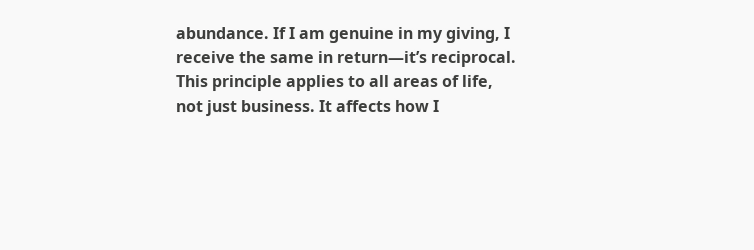abundance. If I am genuine in my giving, I receive the same in return—it’s reciprocal. This principle applies to all areas of life, not just business. It affects how I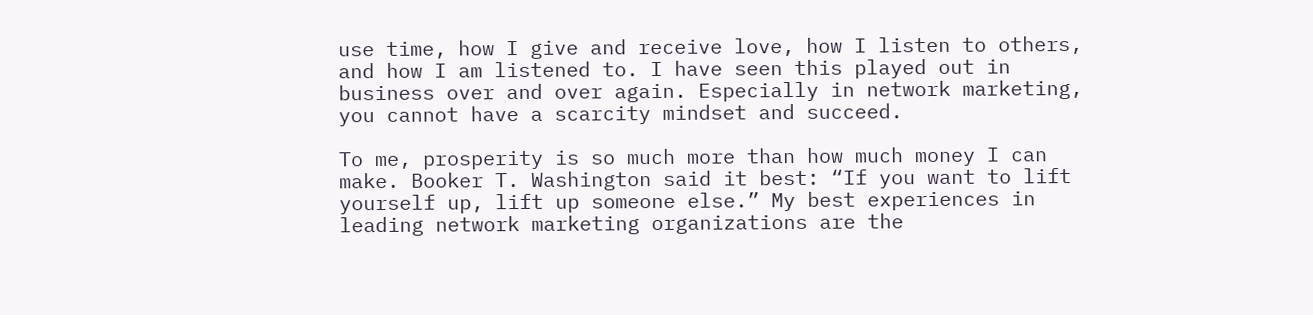use time, how I give and receive love, how I listen to others, and how I am listened to. I have seen this played out in business over and over again. Especially in network marketing, you cannot have a scarcity mindset and succeed.

To me, prosperity is so much more than how much money I can make. Booker T. Washington said it best: “If you want to lift yourself up, lift up someone else.” My best experiences in leading network marketing organizations are the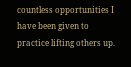countless opportunities I have been given to practice lifting others up.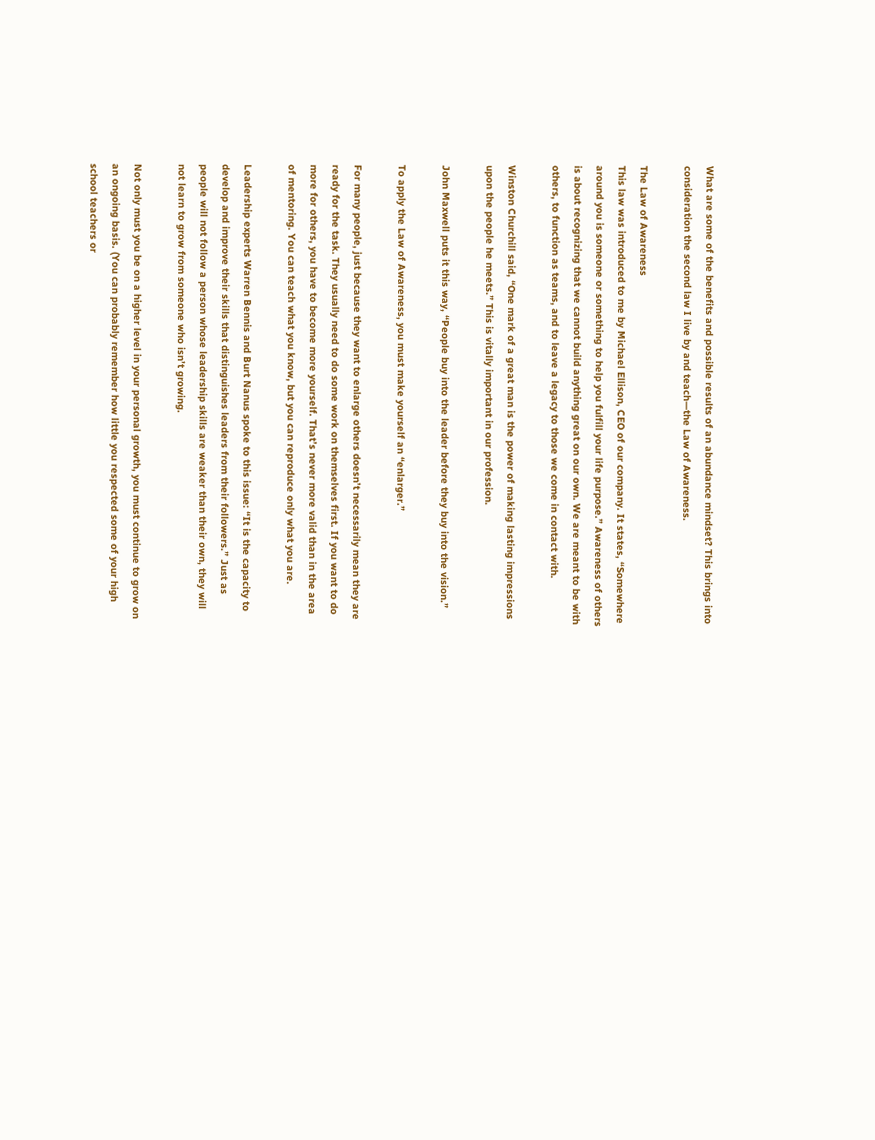What are some of the benefits and possible results of an abundance mindset? This brings into consideration the second law I live by and teach—the Law of Awareness.

The Law of Awareness
This law was introduced to me by Michael Ellison, CEO of our company. It states, “Somewhere around you is someone or something to help you fulfill your life purpose.” Awareness of others is about recognizing that we cannot build anything great on our own. We are meant to be with others, to function as teams, and to leave a legacy to those we come in contact with.

Winston Churchill said, “One mark of a great man is the power of making lasting impressions upon the people he meets.” This is vitally important in our profession.

John Maxwell puts it this way, “People buy into the leader before they buy into the vision.”

To apply the Law of Awareness, you must make yourself an “enlarger.”

For many people, just because they want to enlarge others doesn’t necessarily mean they are ready for the task. They usually need to do some work on themselves first. If you want to do more for others, you have to become more yourself. That’s never more valid than in the area of mentoring. You can teach what you know, but you can reproduce only what you are.

Leadership experts Warren Bennis and Burt Nanus spoke to this issue: “It is the capacity to develop and improve their skills that distinguishes leaders from their followers.” Just as people will not follow a person whose leadership skills are weaker than their own, they will not learn to grow from someone who isn’t growing.

Not only must you be on a higher level in your personal growth, you must continue to grow on an ongoing basis. (You can probably remember how little you respected some of your high school teachers or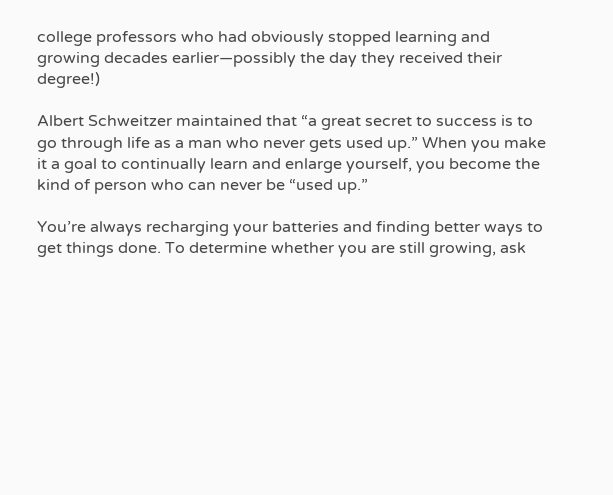college professors who had obviously stopped learning and growing decades earlier—possibly the day they received their degree!)

Albert Schweitzer maintained that “a great secret to success is to go through life as a man who never gets used up.” When you make it a goal to continually learn and enlarge yourself, you become the kind of person who can never be “used up.”

You’re always recharging your batteries and finding better ways to get things done. To determine whether you are still growing, ask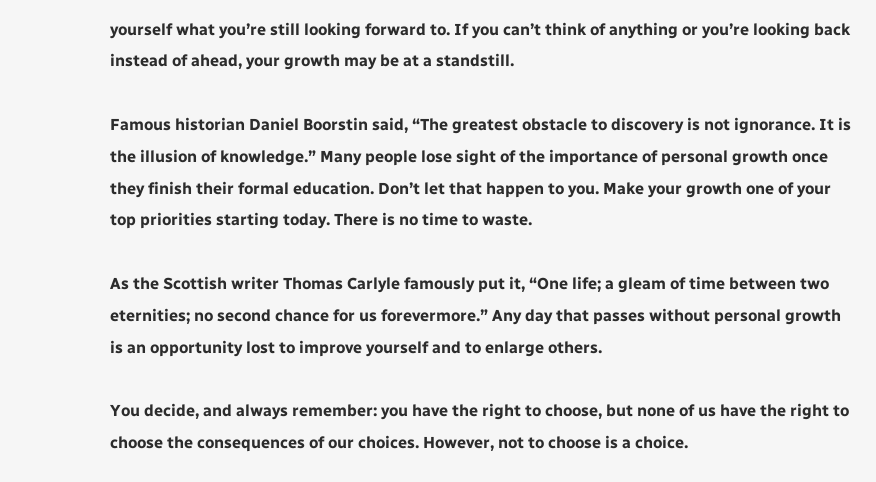yourself what you’re still looking forward to. If you can’t think of anything or you’re looking back instead of ahead, your growth may be at a standstill.

Famous historian Daniel Boorstin said, “The greatest obstacle to discovery is not ignorance. It is the illusion of knowledge.” Many people lose sight of the importance of personal growth once they finish their formal education. Don’t let that happen to you. Make your growth one of your top priorities starting today. There is no time to waste.

As the Scottish writer Thomas Carlyle famously put it, “One life; a gleam of time between two eternities; no second chance for us forevermore.” Any day that passes without personal growth is an opportunity lost to improve yourself and to enlarge others.

You decide, and always remember: you have the right to choose, but none of us have the right to choose the consequences of our choices. However, not to choose is a choice.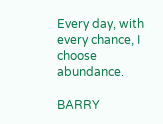Every day, with every chance, I choose abundance.

BARRY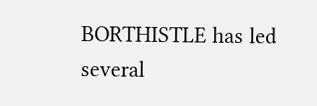BORTHISTLE has led several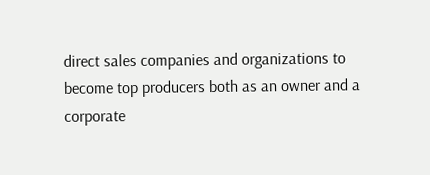direct sales companies and organizations to become top producers both as an owner and a corporate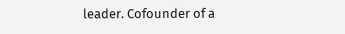leader. Cofounder of a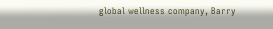global wellness company, Barry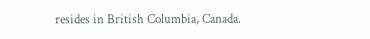resides in British Columbia, Canada.